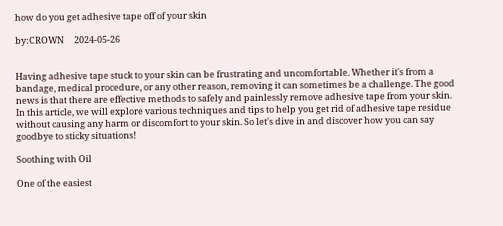how do you get adhesive tape off of your skin

by:CROWN     2024-05-26


Having adhesive tape stuck to your skin can be frustrating and uncomfortable. Whether it's from a bandage, medical procedure, or any other reason, removing it can sometimes be a challenge. The good news is that there are effective methods to safely and painlessly remove adhesive tape from your skin. In this article, we will explore various techniques and tips to help you get rid of adhesive tape residue without causing any harm or discomfort to your skin. So let's dive in and discover how you can say goodbye to sticky situations!

Soothing with Oil

One of the easiest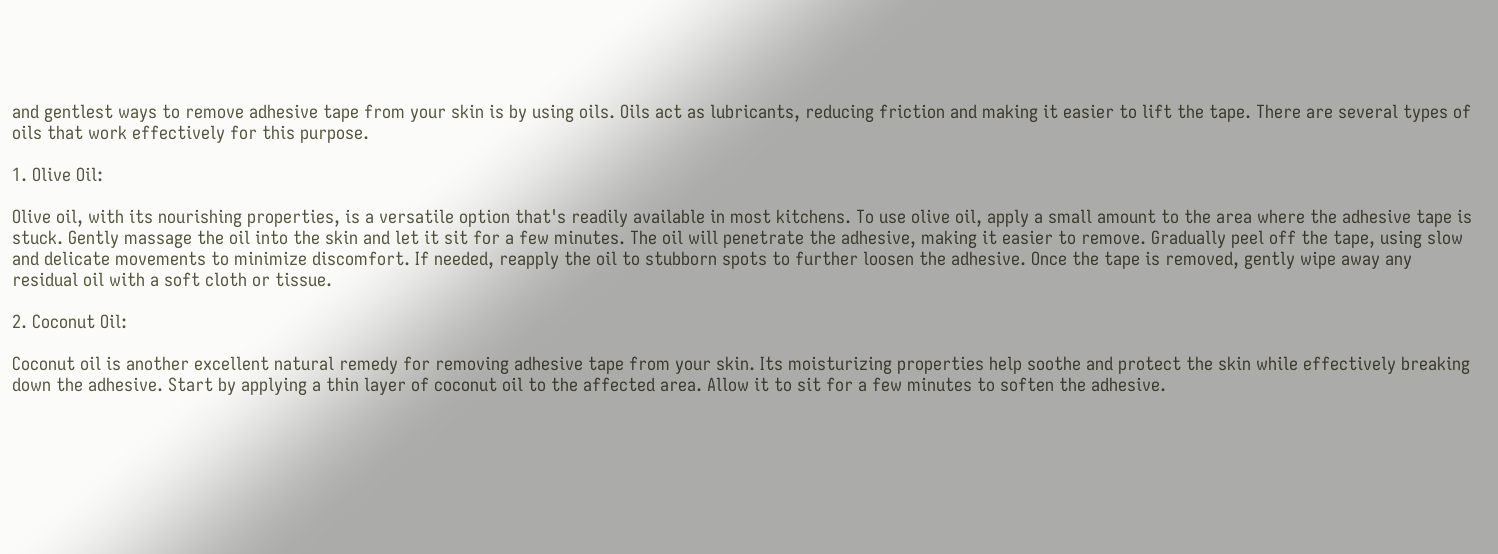and gentlest ways to remove adhesive tape from your skin is by using oils. Oils act as lubricants, reducing friction and making it easier to lift the tape. There are several types of oils that work effectively for this purpose.

1. Olive Oil:

Olive oil, with its nourishing properties, is a versatile option that's readily available in most kitchens. To use olive oil, apply a small amount to the area where the adhesive tape is stuck. Gently massage the oil into the skin and let it sit for a few minutes. The oil will penetrate the adhesive, making it easier to remove. Gradually peel off the tape, using slow and delicate movements to minimize discomfort. If needed, reapply the oil to stubborn spots to further loosen the adhesive. Once the tape is removed, gently wipe away any residual oil with a soft cloth or tissue.

2. Coconut Oil:

Coconut oil is another excellent natural remedy for removing adhesive tape from your skin. Its moisturizing properties help soothe and protect the skin while effectively breaking down the adhesive. Start by applying a thin layer of coconut oil to the affected area. Allow it to sit for a few minutes to soften the adhesive.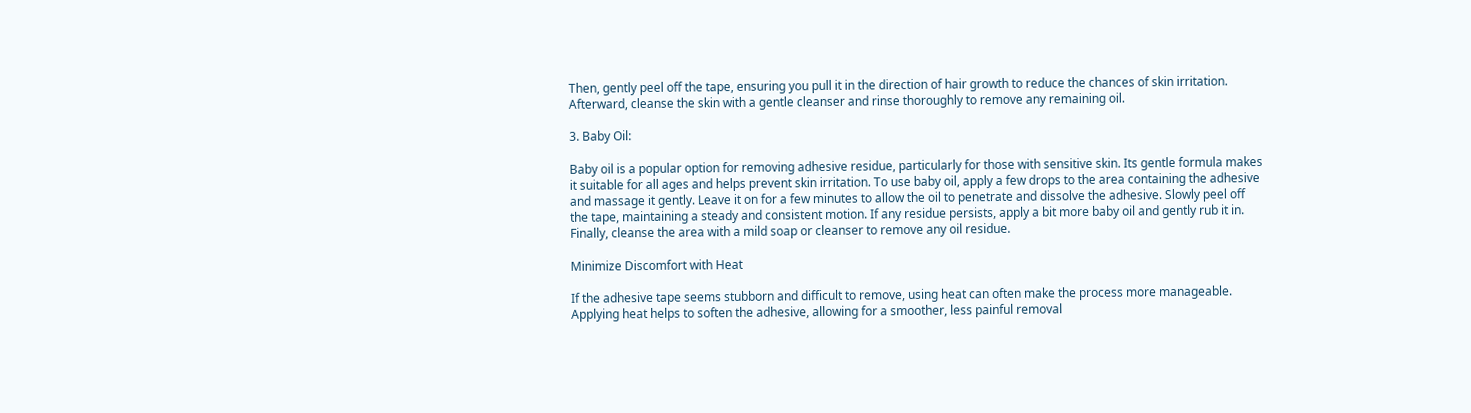Then, gently peel off the tape, ensuring you pull it in the direction of hair growth to reduce the chances of skin irritation. Afterward, cleanse the skin with a gentle cleanser and rinse thoroughly to remove any remaining oil.

3. Baby Oil:

Baby oil is a popular option for removing adhesive residue, particularly for those with sensitive skin. Its gentle formula makes it suitable for all ages and helps prevent skin irritation. To use baby oil, apply a few drops to the area containing the adhesive and massage it gently. Leave it on for a few minutes to allow the oil to penetrate and dissolve the adhesive. Slowly peel off the tape, maintaining a steady and consistent motion. If any residue persists, apply a bit more baby oil and gently rub it in. Finally, cleanse the area with a mild soap or cleanser to remove any oil residue.

Minimize Discomfort with Heat

If the adhesive tape seems stubborn and difficult to remove, using heat can often make the process more manageable. Applying heat helps to soften the adhesive, allowing for a smoother, less painful removal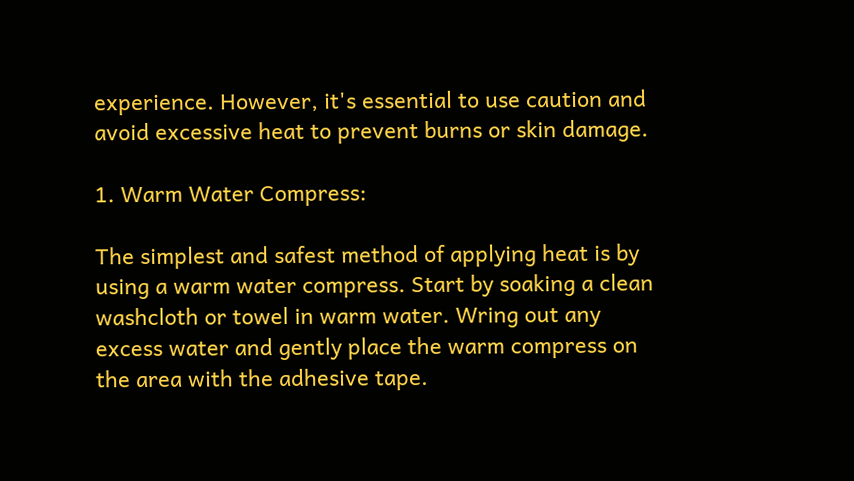experience. However, it's essential to use caution and avoid excessive heat to prevent burns or skin damage.

1. Warm Water Compress:

The simplest and safest method of applying heat is by using a warm water compress. Start by soaking a clean washcloth or towel in warm water. Wring out any excess water and gently place the warm compress on the area with the adhesive tape.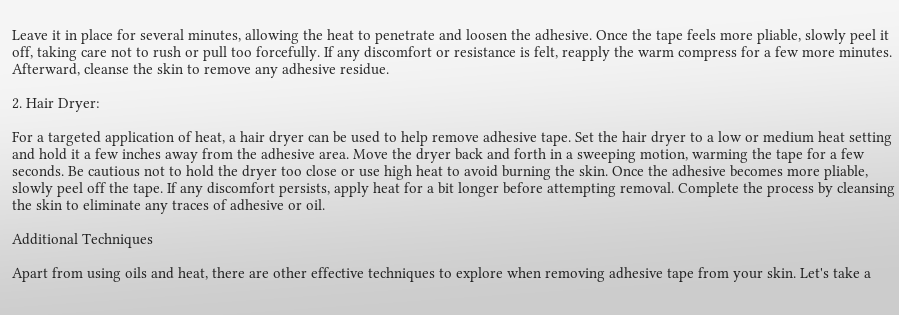Leave it in place for several minutes, allowing the heat to penetrate and loosen the adhesive. Once the tape feels more pliable, slowly peel it off, taking care not to rush or pull too forcefully. If any discomfort or resistance is felt, reapply the warm compress for a few more minutes. Afterward, cleanse the skin to remove any adhesive residue.

2. Hair Dryer:

For a targeted application of heat, a hair dryer can be used to help remove adhesive tape. Set the hair dryer to a low or medium heat setting and hold it a few inches away from the adhesive area. Move the dryer back and forth in a sweeping motion, warming the tape for a few seconds. Be cautious not to hold the dryer too close or use high heat to avoid burning the skin. Once the adhesive becomes more pliable, slowly peel off the tape. If any discomfort persists, apply heat for a bit longer before attempting removal. Complete the process by cleansing the skin to eliminate any traces of adhesive or oil.

Additional Techniques

Apart from using oils and heat, there are other effective techniques to explore when removing adhesive tape from your skin. Let's take a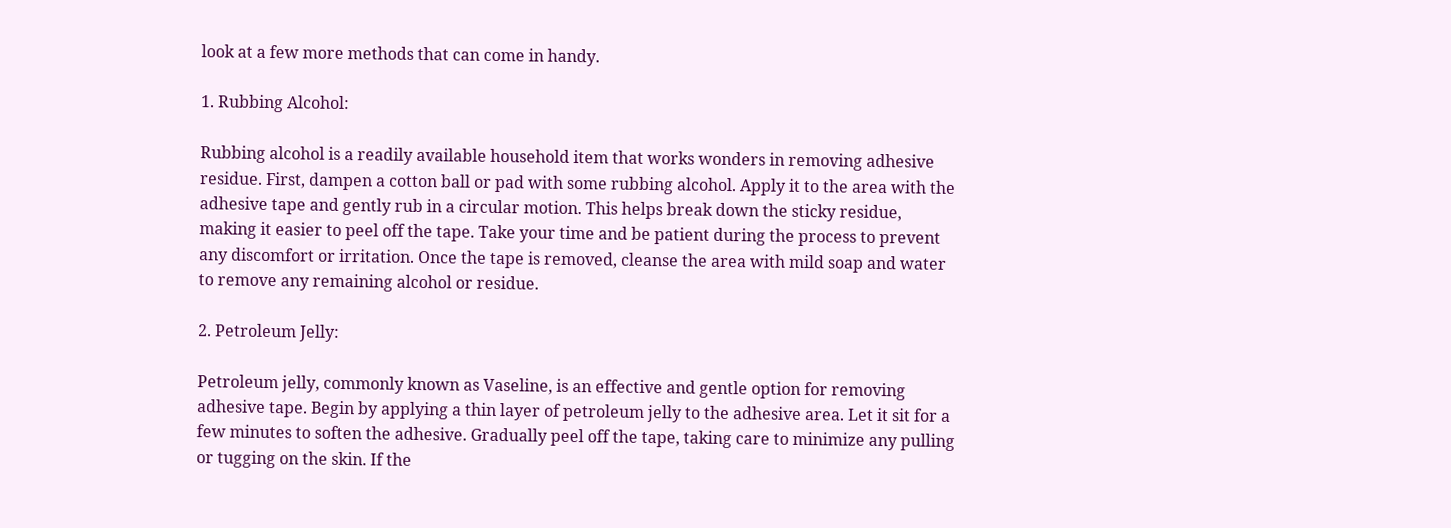look at a few more methods that can come in handy.

1. Rubbing Alcohol:

Rubbing alcohol is a readily available household item that works wonders in removing adhesive residue. First, dampen a cotton ball or pad with some rubbing alcohol. Apply it to the area with the adhesive tape and gently rub in a circular motion. This helps break down the sticky residue, making it easier to peel off the tape. Take your time and be patient during the process to prevent any discomfort or irritation. Once the tape is removed, cleanse the area with mild soap and water to remove any remaining alcohol or residue.

2. Petroleum Jelly:

Petroleum jelly, commonly known as Vaseline, is an effective and gentle option for removing adhesive tape. Begin by applying a thin layer of petroleum jelly to the adhesive area. Let it sit for a few minutes to soften the adhesive. Gradually peel off the tape, taking care to minimize any pulling or tugging on the skin. If the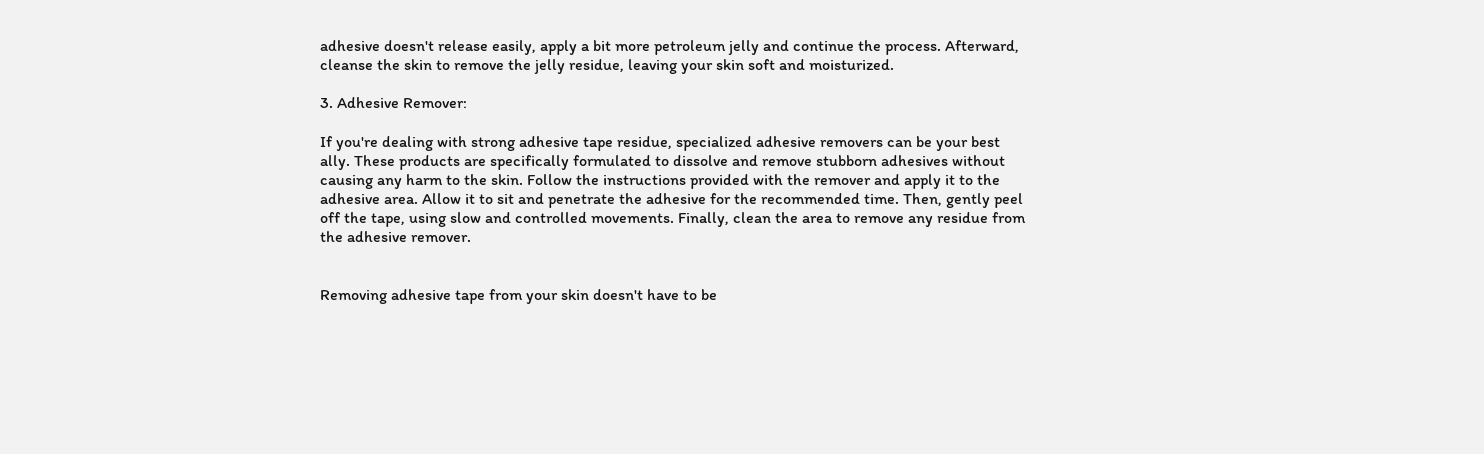adhesive doesn't release easily, apply a bit more petroleum jelly and continue the process. Afterward, cleanse the skin to remove the jelly residue, leaving your skin soft and moisturized.

3. Adhesive Remover:

If you're dealing with strong adhesive tape residue, specialized adhesive removers can be your best ally. These products are specifically formulated to dissolve and remove stubborn adhesives without causing any harm to the skin. Follow the instructions provided with the remover and apply it to the adhesive area. Allow it to sit and penetrate the adhesive for the recommended time. Then, gently peel off the tape, using slow and controlled movements. Finally, clean the area to remove any residue from the adhesive remover.


Removing adhesive tape from your skin doesn't have to be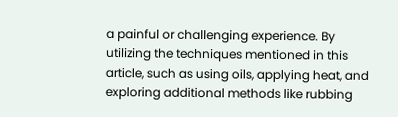a painful or challenging experience. By utilizing the techniques mentioned in this article, such as using oils, applying heat, and exploring additional methods like rubbing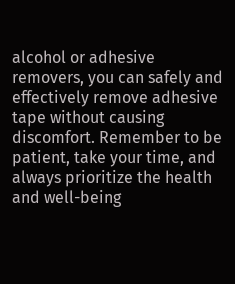alcohol or adhesive removers, you can safely and effectively remove adhesive tape without causing discomfort. Remember to be patient, take your time, and always prioritize the health and well-being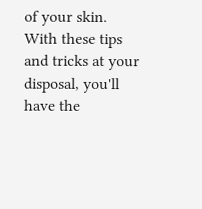of your skin. With these tips and tricks at your disposal, you'll have the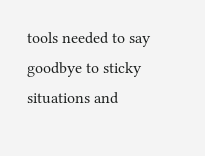tools needed to say goodbye to sticky situations and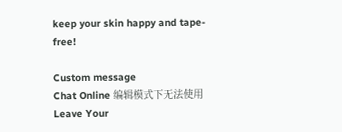keep your skin happy and tape-free!

Custom message
Chat Online 编辑模式下无法使用
Leave Your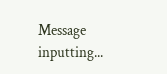Message inputting...